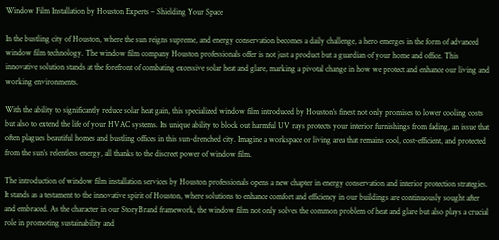Window Film Installation by Houston Experts – Shielding Your Space

In the bustling city of Houston, where the sun reigns supreme, and energy conservation becomes a daily challenge, a hero emerges in the form of advanced window film technology. The window film company Houston professionals offer is not just a product but a guardian of your home and office. This innovative solution stands at the forefront of combating excessive solar heat and glare, marking a pivotal change in how we protect and enhance our living and working environments.

With the ability to significantly reduce solar heat gain, this specialized window film introduced by Houston’s finest not only promises to lower cooling costs but also to extend the life of your HVAC systems. Its unique ability to block out harmful UV rays protects your interior furnishings from fading, an issue that often plagues beautiful homes and bustling offices in this sun-drenched city. Imagine a workspace or living area that remains cool, cost-efficient, and protected from the sun’s relentless energy, all thanks to the discreet power of window film.

The introduction of window film installation services by Houston professionals opens a new chapter in energy conservation and interior protection strategies. It stands as a testament to the innovative spirit of Houston, where solutions to enhance comfort and efficiency in our buildings are continuously sought after and embraced. As the character in our StoryBrand framework, the window film not only solves the common problem of heat and glare but also plays a crucial role in promoting sustainability and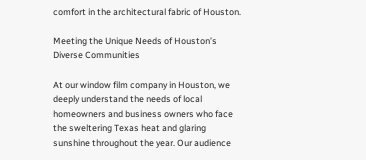comfort in the architectural fabric of Houston.

Meeting the Unique Needs of Houston’s Diverse Communities

At our window film company in Houston, we deeply understand the needs of local homeowners and business owners who face the sweltering Texas heat and glaring sunshine throughout the year. Our audience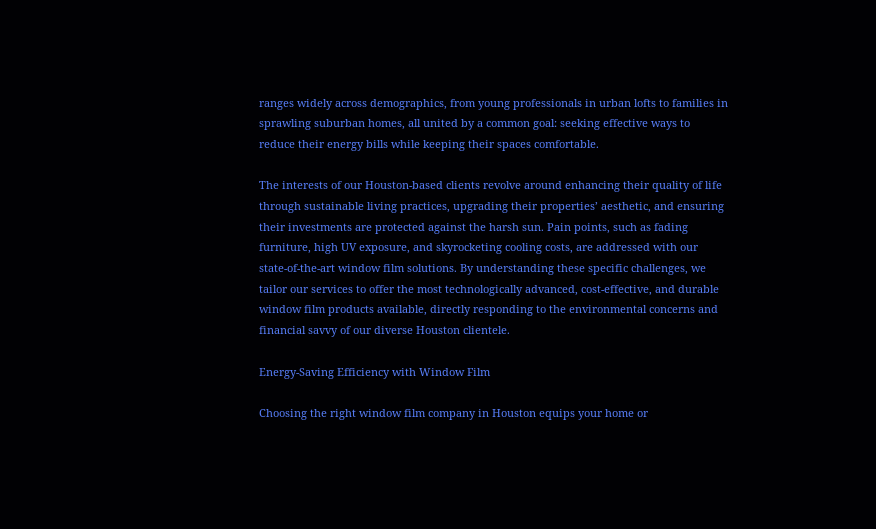ranges widely across demographics, from young professionals in urban lofts to families in sprawling suburban homes, all united by a common goal: seeking effective ways to reduce their energy bills while keeping their spaces comfortable.

The interests of our Houston-based clients revolve around enhancing their quality of life through sustainable living practices, upgrading their properties’ aesthetic, and ensuring their investments are protected against the harsh sun. Pain points, such as fading furniture, high UV exposure, and skyrocketing cooling costs, are addressed with our state-of-the-art window film solutions. By understanding these specific challenges, we tailor our services to offer the most technologically advanced, cost-effective, and durable window film products available, directly responding to the environmental concerns and financial savvy of our diverse Houston clientele.

Energy-Saving Efficiency with Window Film

Choosing the right window film company in Houston equips your home or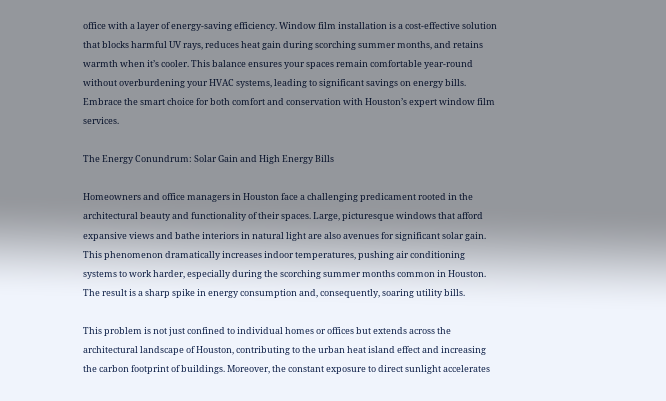office with a layer of energy-saving efficiency. Window film installation is a cost-effective solution that blocks harmful UV rays, reduces heat gain during scorching summer months, and retains warmth when it’s cooler. This balance ensures your spaces remain comfortable year-round without overburdening your HVAC systems, leading to significant savings on energy bills. Embrace the smart choice for both comfort and conservation with Houston’s expert window film services.

The Energy Conundrum: Solar Gain and High Energy Bills

Homeowners and office managers in Houston face a challenging predicament rooted in the architectural beauty and functionality of their spaces. Large, picturesque windows that afford expansive views and bathe interiors in natural light are also avenues for significant solar gain. This phenomenon dramatically increases indoor temperatures, pushing air conditioning systems to work harder, especially during the scorching summer months common in Houston. The result is a sharp spike in energy consumption and, consequently, soaring utility bills.

This problem is not just confined to individual homes or offices but extends across the architectural landscape of Houston, contributing to the urban heat island effect and increasing the carbon footprint of buildings. Moreover, the constant exposure to direct sunlight accelerates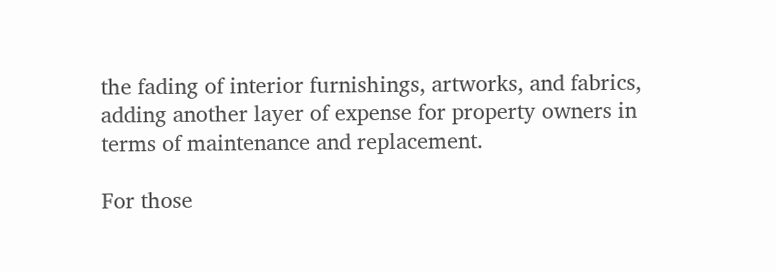the fading of interior furnishings, artworks, and fabrics, adding another layer of expense for property owners in terms of maintenance and replacement.

For those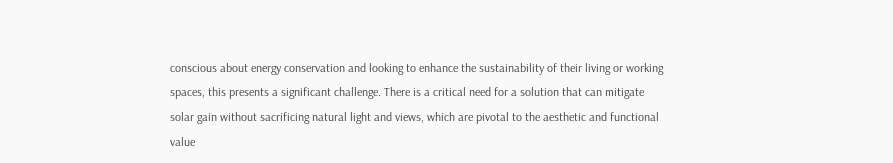conscious about energy conservation and looking to enhance the sustainability of their living or working spaces, this presents a significant challenge. There is a critical need for a solution that can mitigate solar gain without sacrificing natural light and views, which are pivotal to the aesthetic and functional value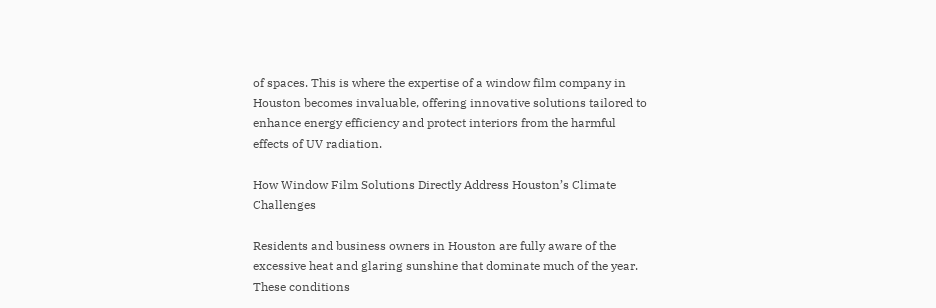of spaces. This is where the expertise of a window film company in Houston becomes invaluable, offering innovative solutions tailored to enhance energy efficiency and protect interiors from the harmful effects of UV radiation.

How Window Film Solutions Directly Address Houston’s Climate Challenges

Residents and business owners in Houston are fully aware of the excessive heat and glaring sunshine that dominate much of the year. These conditions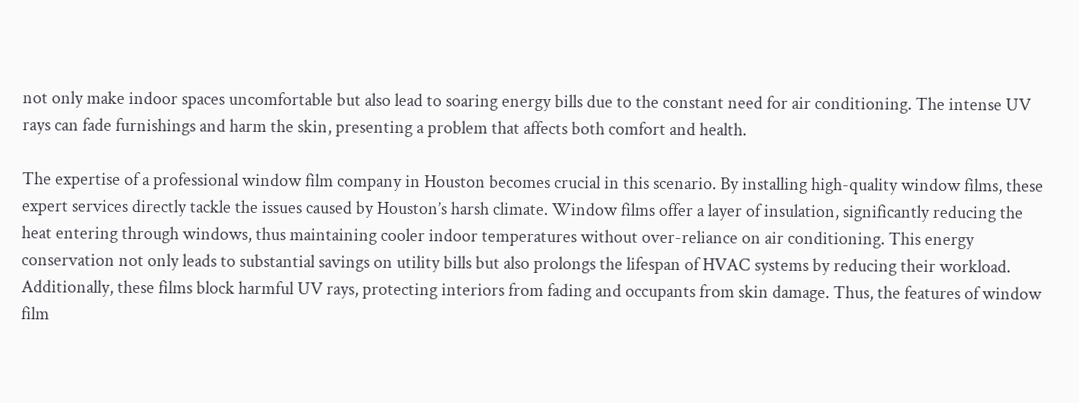not only make indoor spaces uncomfortable but also lead to soaring energy bills due to the constant need for air conditioning. The intense UV rays can fade furnishings and harm the skin, presenting a problem that affects both comfort and health.

The expertise of a professional window film company in Houston becomes crucial in this scenario. By installing high-quality window films, these expert services directly tackle the issues caused by Houston’s harsh climate. Window films offer a layer of insulation, significantly reducing the heat entering through windows, thus maintaining cooler indoor temperatures without over-reliance on air conditioning. This energy conservation not only leads to substantial savings on utility bills but also prolongs the lifespan of HVAC systems by reducing their workload. Additionally, these films block harmful UV rays, protecting interiors from fading and occupants from skin damage. Thus, the features of window film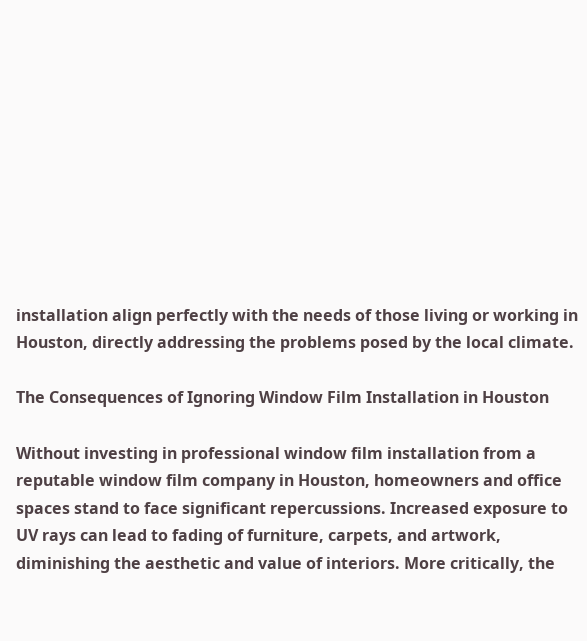installation align perfectly with the needs of those living or working in Houston, directly addressing the problems posed by the local climate.

The Consequences of Ignoring Window Film Installation in Houston

Without investing in professional window film installation from a reputable window film company in Houston, homeowners and office spaces stand to face significant repercussions. Increased exposure to UV rays can lead to fading of furniture, carpets, and artwork, diminishing the aesthetic and value of interiors. More critically, the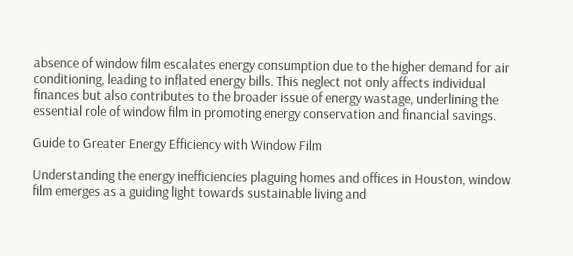absence of window film escalates energy consumption due to the higher demand for air conditioning, leading to inflated energy bills. This neglect not only affects individual finances but also contributes to the broader issue of energy wastage, underlining the essential role of window film in promoting energy conservation and financial savings.

Guide to Greater Energy Efficiency with Window Film

Understanding the energy inefficiencies plaguing homes and offices in Houston, window film emerges as a guiding light towards sustainable living and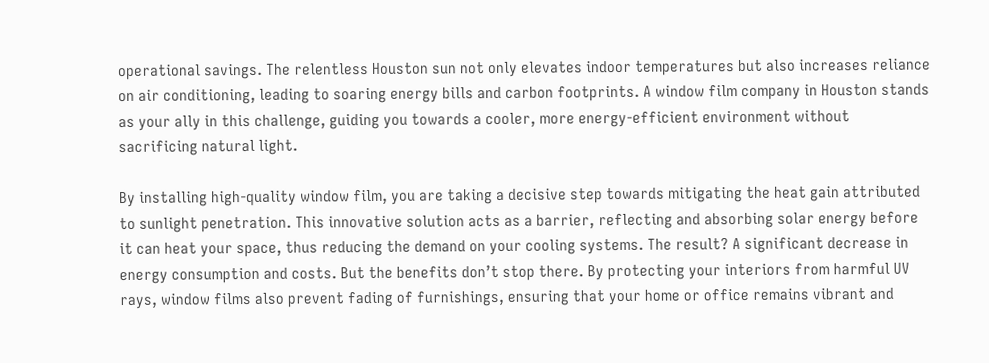operational savings. The relentless Houston sun not only elevates indoor temperatures but also increases reliance on air conditioning, leading to soaring energy bills and carbon footprints. A window film company in Houston stands as your ally in this challenge, guiding you towards a cooler, more energy-efficient environment without sacrificing natural light.

By installing high-quality window film, you are taking a decisive step towards mitigating the heat gain attributed to sunlight penetration. This innovative solution acts as a barrier, reflecting and absorbing solar energy before it can heat your space, thus reducing the demand on your cooling systems. The result? A significant decrease in energy consumption and costs. But the benefits don’t stop there. By protecting your interiors from harmful UV rays, window films also prevent fading of furnishings, ensuring that your home or office remains vibrant and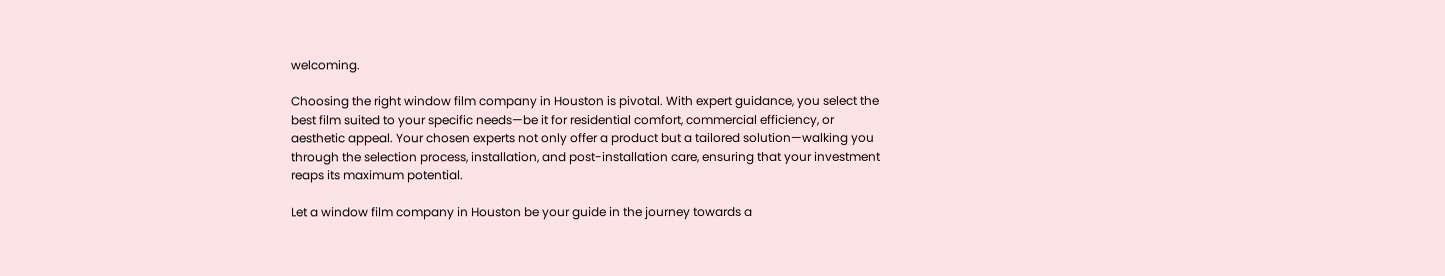welcoming.

Choosing the right window film company in Houston is pivotal. With expert guidance, you select the best film suited to your specific needs—be it for residential comfort, commercial efficiency, or aesthetic appeal. Your chosen experts not only offer a product but a tailored solution—walking you through the selection process, installation, and post-installation care, ensuring that your investment reaps its maximum potential.

Let a window film company in Houston be your guide in the journey towards a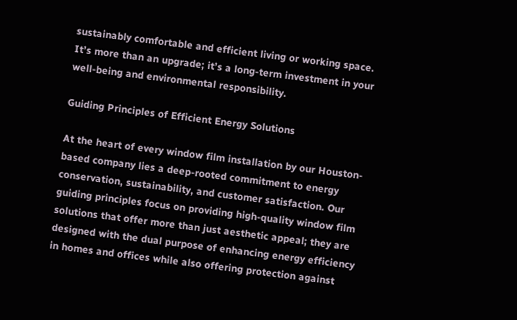sustainably comfortable and efficient living or working space. It’s more than an upgrade; it’s a long-term investment in your well-being and environmental responsibility.

Guiding Principles of Efficient Energy Solutions

At the heart of every window film installation by our Houston-based company lies a deep-rooted commitment to energy conservation, sustainability, and customer satisfaction. Our guiding principles focus on providing high-quality window film solutions that offer more than just aesthetic appeal; they are designed with the dual purpose of enhancing energy efficiency in homes and offices while also offering protection against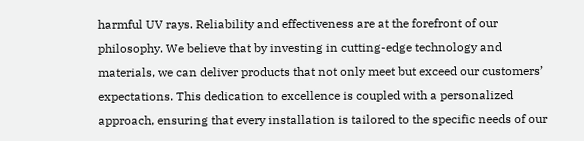harmful UV rays. Reliability and effectiveness are at the forefront of our philosophy. We believe that by investing in cutting-edge technology and materials, we can deliver products that not only meet but exceed our customers’ expectations. This dedication to excellence is coupled with a personalized approach, ensuring that every installation is tailored to the specific needs of our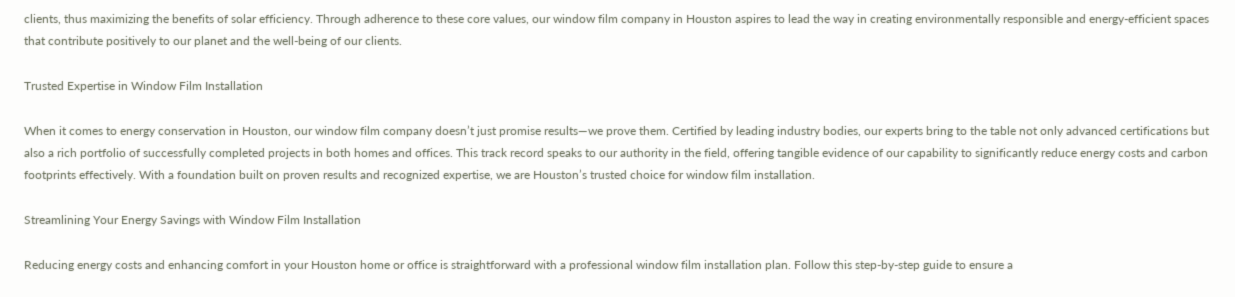clients, thus maximizing the benefits of solar efficiency. Through adherence to these core values, our window film company in Houston aspires to lead the way in creating environmentally responsible and energy-efficient spaces that contribute positively to our planet and the well-being of our clients.

Trusted Expertise in Window Film Installation

When it comes to energy conservation in Houston, our window film company doesn’t just promise results—we prove them. Certified by leading industry bodies, our experts bring to the table not only advanced certifications but also a rich portfolio of successfully completed projects in both homes and offices. This track record speaks to our authority in the field, offering tangible evidence of our capability to significantly reduce energy costs and carbon footprints effectively. With a foundation built on proven results and recognized expertise, we are Houston’s trusted choice for window film installation.

Streamlining Your Energy Savings with Window Film Installation

Reducing energy costs and enhancing comfort in your Houston home or office is straightforward with a professional window film installation plan. Follow this step-by-step guide to ensure a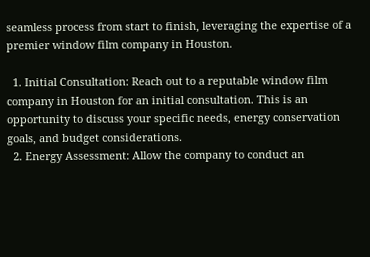seamless process from start to finish, leveraging the expertise of a premier window film company in Houston.

  1. Initial Consultation: Reach out to a reputable window film company in Houston for an initial consultation. This is an opportunity to discuss your specific needs, energy conservation goals, and budget considerations.
  2. Energy Assessment: Allow the company to conduct an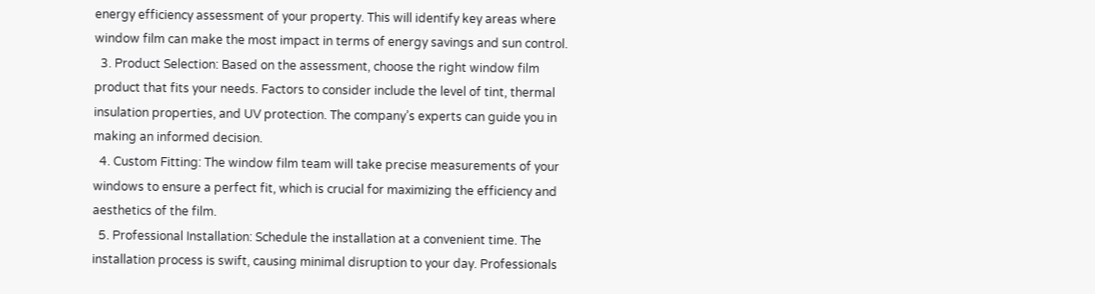energy efficiency assessment of your property. This will identify key areas where window film can make the most impact in terms of energy savings and sun control.
  3. Product Selection: Based on the assessment, choose the right window film product that fits your needs. Factors to consider include the level of tint, thermal insulation properties, and UV protection. The company’s experts can guide you in making an informed decision.
  4. Custom Fitting: The window film team will take precise measurements of your windows to ensure a perfect fit, which is crucial for maximizing the efficiency and aesthetics of the film.
  5. Professional Installation: Schedule the installation at a convenient time. The installation process is swift, causing minimal disruption to your day. Professionals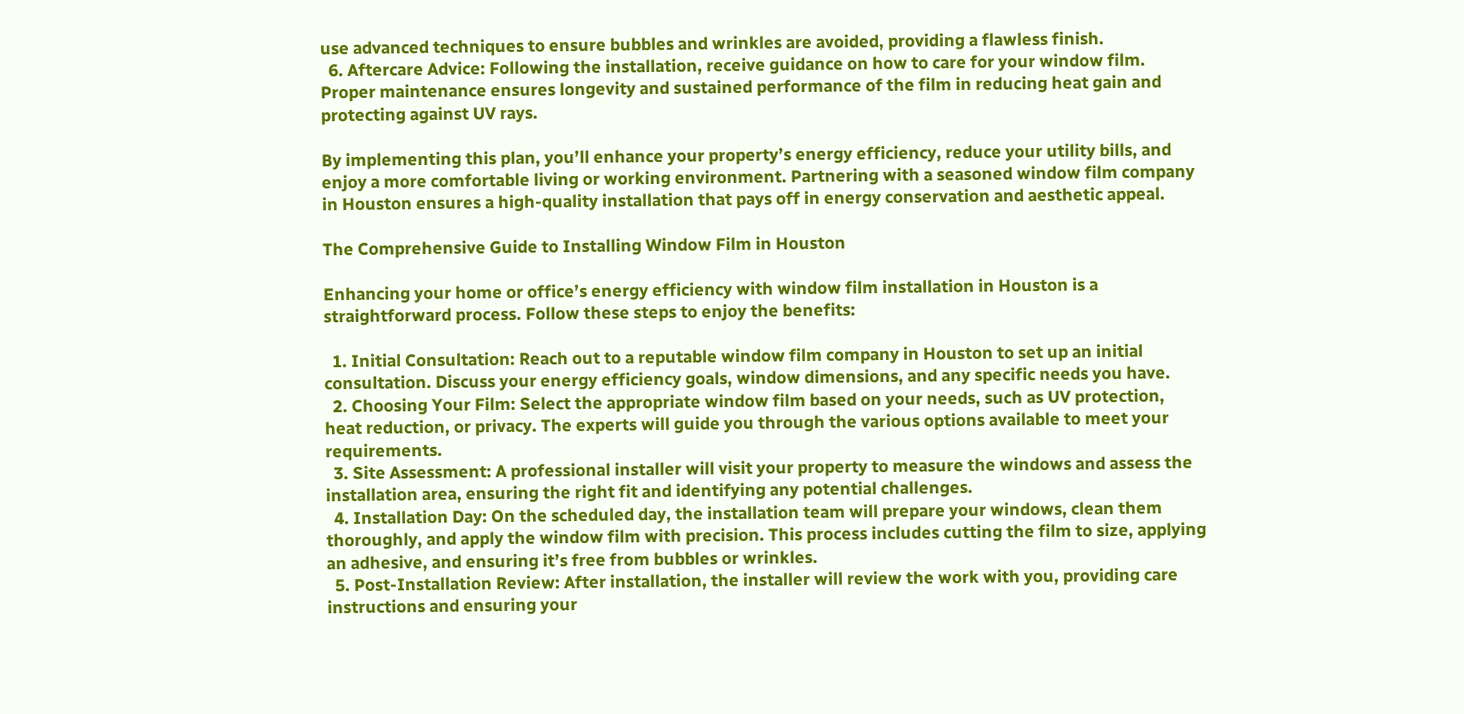use advanced techniques to ensure bubbles and wrinkles are avoided, providing a flawless finish.
  6. Aftercare Advice: Following the installation, receive guidance on how to care for your window film. Proper maintenance ensures longevity and sustained performance of the film in reducing heat gain and protecting against UV rays.

By implementing this plan, you’ll enhance your property’s energy efficiency, reduce your utility bills, and enjoy a more comfortable living or working environment. Partnering with a seasoned window film company in Houston ensures a high-quality installation that pays off in energy conservation and aesthetic appeal.

The Comprehensive Guide to Installing Window Film in Houston

Enhancing your home or office’s energy efficiency with window film installation in Houston is a straightforward process. Follow these steps to enjoy the benefits:

  1. Initial Consultation: Reach out to a reputable window film company in Houston to set up an initial consultation. Discuss your energy efficiency goals, window dimensions, and any specific needs you have.
  2. Choosing Your Film: Select the appropriate window film based on your needs, such as UV protection, heat reduction, or privacy. The experts will guide you through the various options available to meet your requirements.
  3. Site Assessment: A professional installer will visit your property to measure the windows and assess the installation area, ensuring the right fit and identifying any potential challenges.
  4. Installation Day: On the scheduled day, the installation team will prepare your windows, clean them thoroughly, and apply the window film with precision. This process includes cutting the film to size, applying an adhesive, and ensuring it’s free from bubbles or wrinkles.
  5. Post-Installation Review: After installation, the installer will review the work with you, providing care instructions and ensuring your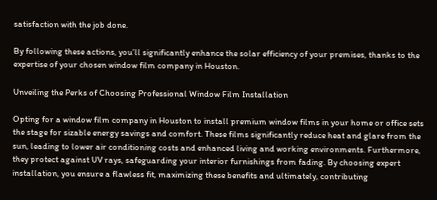satisfaction with the job done.

By following these actions, you’ll significantly enhance the solar efficiency of your premises, thanks to the expertise of your chosen window film company in Houston.

Unveiling the Perks of Choosing Professional Window Film Installation

Opting for a window film company in Houston to install premium window films in your home or office sets the stage for sizable energy savings and comfort. These films significantly reduce heat and glare from the sun, leading to lower air conditioning costs and enhanced living and working environments. Furthermore, they protect against UV rays, safeguarding your interior furnishings from fading. By choosing expert installation, you ensure a flawless fit, maximizing these benefits and ultimately, contributing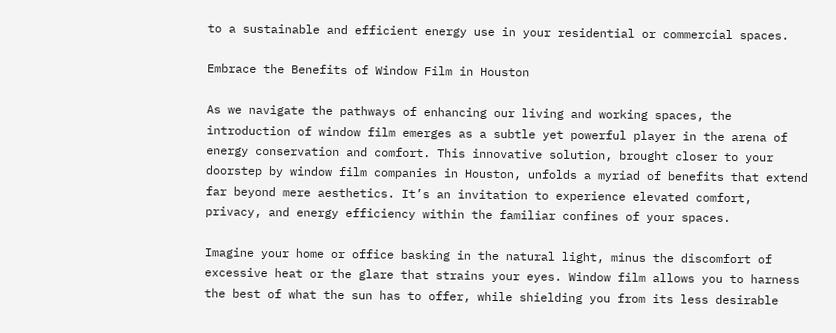to a sustainable and efficient energy use in your residential or commercial spaces.

Embrace the Benefits of Window Film in Houston

As we navigate the pathways of enhancing our living and working spaces, the introduction of window film emerges as a subtle yet powerful player in the arena of energy conservation and comfort. This innovative solution, brought closer to your doorstep by window film companies in Houston, unfolds a myriad of benefits that extend far beyond mere aesthetics. It’s an invitation to experience elevated comfort, privacy, and energy efficiency within the familiar confines of your spaces.

Imagine your home or office basking in the natural light, minus the discomfort of excessive heat or the glare that strains your eyes. Window film allows you to harness the best of what the sun has to offer, while shielding you from its less desirable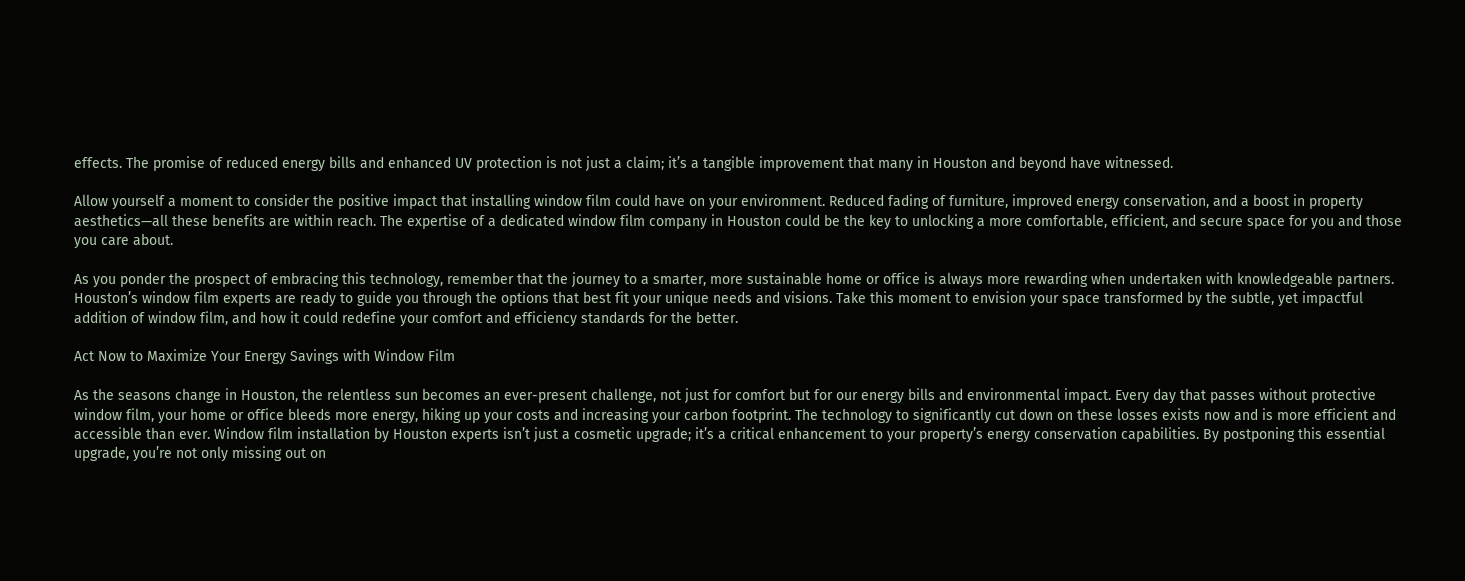effects. The promise of reduced energy bills and enhanced UV protection is not just a claim; it’s a tangible improvement that many in Houston and beyond have witnessed.

Allow yourself a moment to consider the positive impact that installing window film could have on your environment. Reduced fading of furniture, improved energy conservation, and a boost in property aesthetics—all these benefits are within reach. The expertise of a dedicated window film company in Houston could be the key to unlocking a more comfortable, efficient, and secure space for you and those you care about.

As you ponder the prospect of embracing this technology, remember that the journey to a smarter, more sustainable home or office is always more rewarding when undertaken with knowledgeable partners. Houston’s window film experts are ready to guide you through the options that best fit your unique needs and visions. Take this moment to envision your space transformed by the subtle, yet impactful addition of window film, and how it could redefine your comfort and efficiency standards for the better.

Act Now to Maximize Your Energy Savings with Window Film

As the seasons change in Houston, the relentless sun becomes an ever-present challenge, not just for comfort but for our energy bills and environmental impact. Every day that passes without protective window film, your home or office bleeds more energy, hiking up your costs and increasing your carbon footprint. The technology to significantly cut down on these losses exists now and is more efficient and accessible than ever. Window film installation by Houston experts isn’t just a cosmetic upgrade; it’s a critical enhancement to your property’s energy conservation capabilities. By postponing this essential upgrade, you’re not only missing out on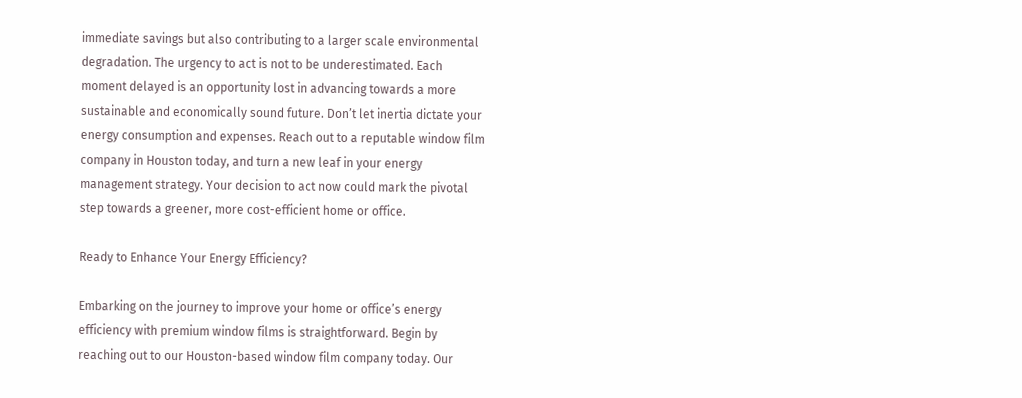immediate savings but also contributing to a larger scale environmental degradation. The urgency to act is not to be underestimated. Each moment delayed is an opportunity lost in advancing towards a more sustainable and economically sound future. Don’t let inertia dictate your energy consumption and expenses. Reach out to a reputable window film company in Houston today, and turn a new leaf in your energy management strategy. Your decision to act now could mark the pivotal step towards a greener, more cost-efficient home or office.

Ready to Enhance Your Energy Efficiency?

Embarking on the journey to improve your home or office’s energy efficiency with premium window films is straightforward. Begin by reaching out to our Houston-based window film company today. Our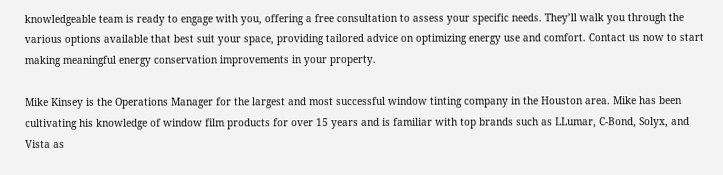knowledgeable team is ready to engage with you, offering a free consultation to assess your specific needs. They’ll walk you through the various options available that best suit your space, providing tailored advice on optimizing energy use and comfort. Contact us now to start making meaningful energy conservation improvements in your property.

Mike Kinsey is the Operations Manager for the largest and most successful window tinting company in the Houston area. Mike has been cultivating his knowledge of window film products for over 15 years and is familiar with top brands such as LLumar, C-Bond, Solyx, and Vista as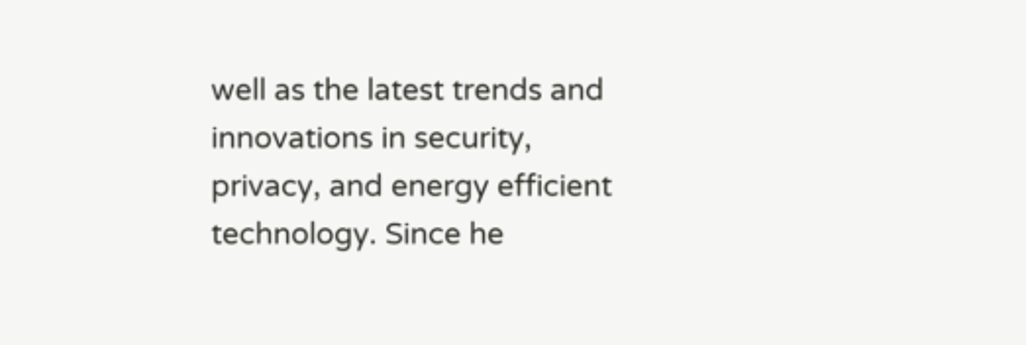well as the latest trends and innovations in security, privacy, and energy efficient technology. Since he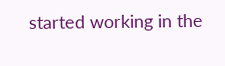started working in the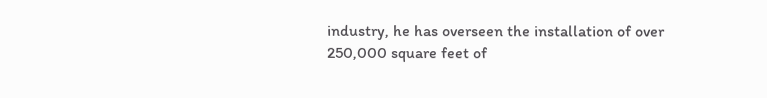industry, he has overseen the installation of over 250,000 square feet of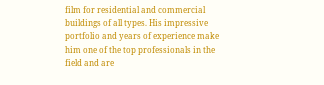film for residential and commercial buildings of all types. His impressive portfolio and years of experience make him one of the top professionals in the field and are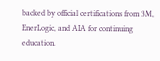backed by official certifications from 3M, EnerLogic, and AIA for continuing education.